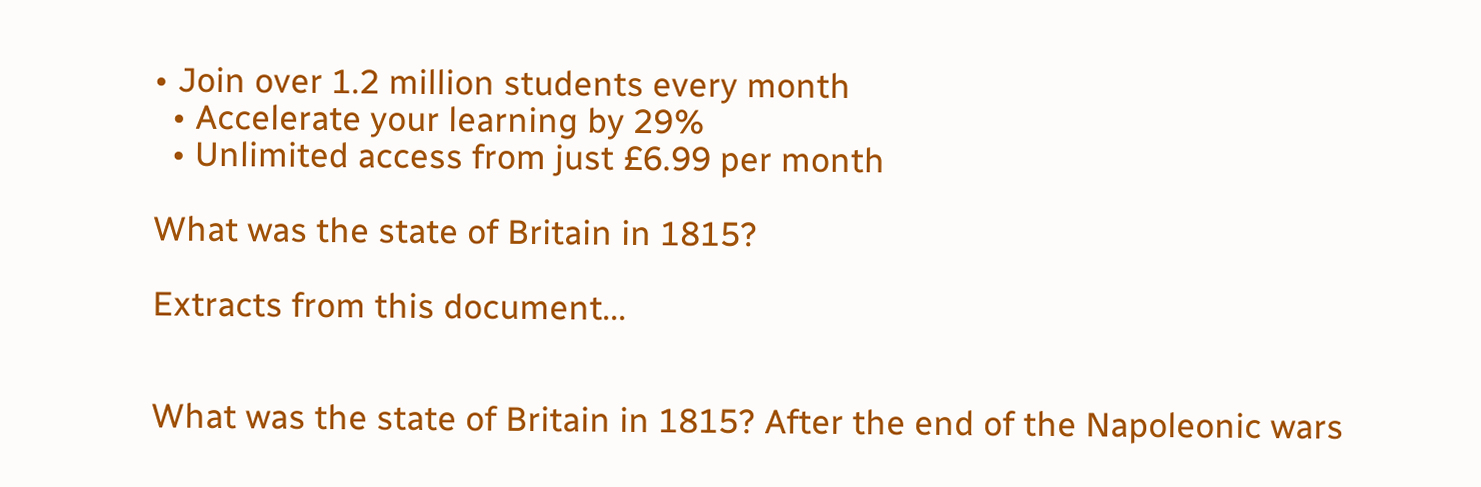• Join over 1.2 million students every month
  • Accelerate your learning by 29%
  • Unlimited access from just £6.99 per month

What was the state of Britain in 1815?

Extracts from this document...


What was the state of Britain in 1815? After the end of the Napoleonic wars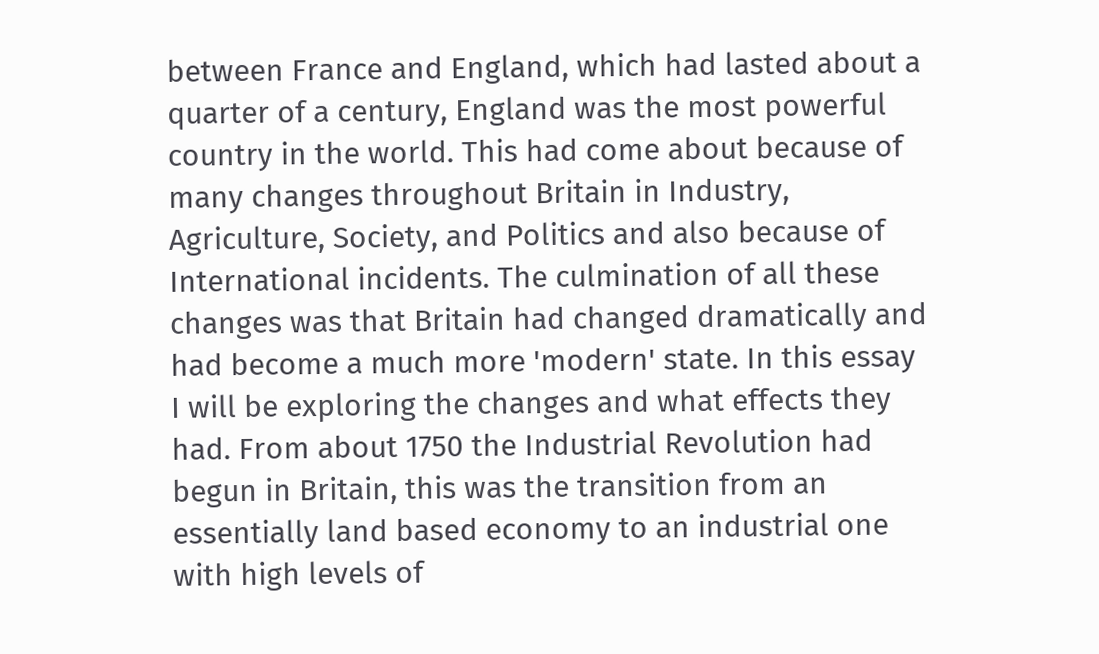between France and England, which had lasted about a quarter of a century, England was the most powerful country in the world. This had come about because of many changes throughout Britain in Industry, Agriculture, Society, and Politics and also because of International incidents. The culmination of all these changes was that Britain had changed dramatically and had become a much more 'modern' state. In this essay I will be exploring the changes and what effects they had. From about 1750 the Industrial Revolution had begun in Britain, this was the transition from an essentially land based economy to an industrial one with high levels of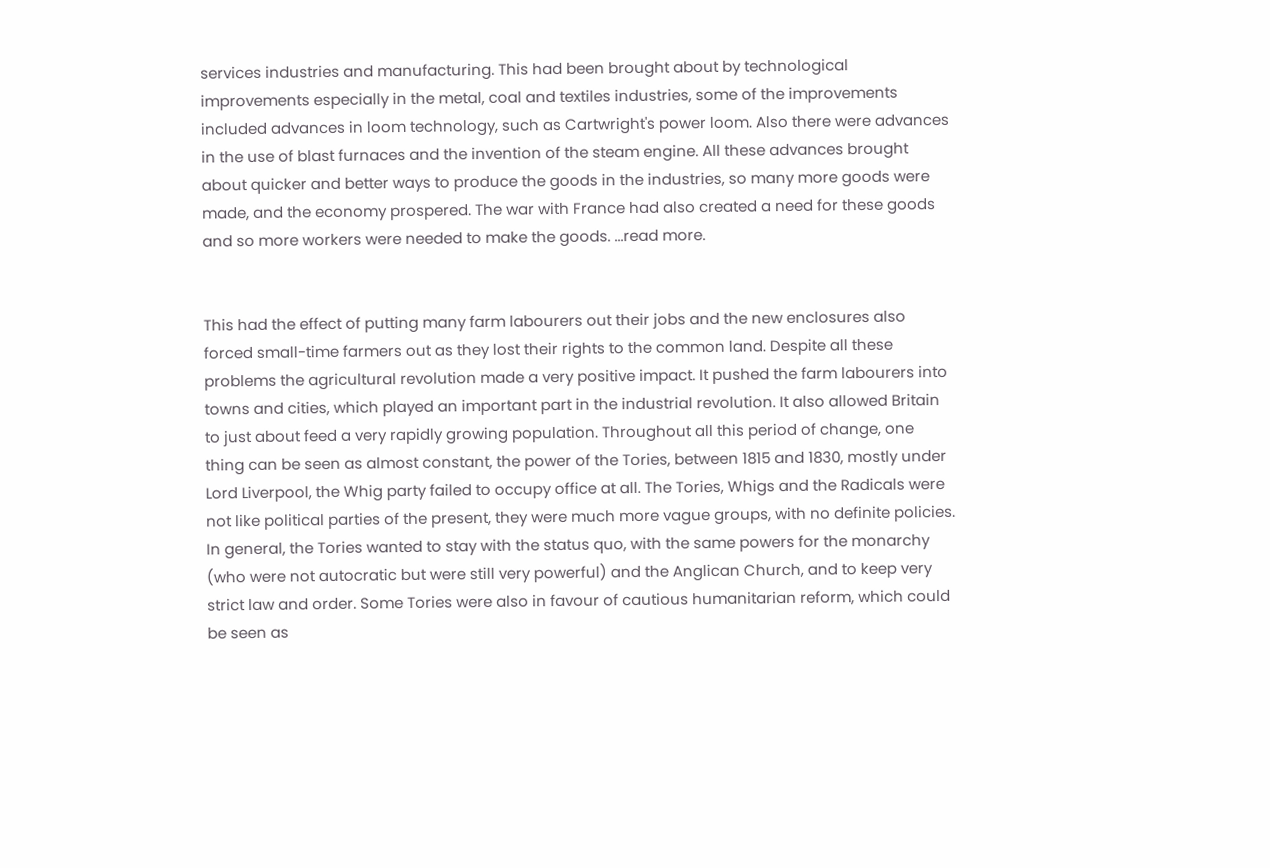services industries and manufacturing. This had been brought about by technological improvements especially in the metal, coal and textiles industries, some of the improvements included advances in loom technology, such as Cartwright's power loom. Also there were advances in the use of blast furnaces and the invention of the steam engine. All these advances brought about quicker and better ways to produce the goods in the industries, so many more goods were made, and the economy prospered. The war with France had also created a need for these goods and so more workers were needed to make the goods. ...read more.


This had the effect of putting many farm labourers out their jobs and the new enclosures also forced small-time farmers out as they lost their rights to the common land. Despite all these problems the agricultural revolution made a very positive impact. It pushed the farm labourers into towns and cities, which played an important part in the industrial revolution. It also allowed Britain to just about feed a very rapidly growing population. Throughout all this period of change, one thing can be seen as almost constant, the power of the Tories, between 1815 and 1830, mostly under Lord Liverpool, the Whig party failed to occupy office at all. The Tories, Whigs and the Radicals were not like political parties of the present, they were much more vague groups, with no definite policies. In general, the Tories wanted to stay with the status quo, with the same powers for the monarchy (who were not autocratic but were still very powerful) and the Anglican Church, and to keep very strict law and order. Some Tories were also in favour of cautious humanitarian reform, which could be seen as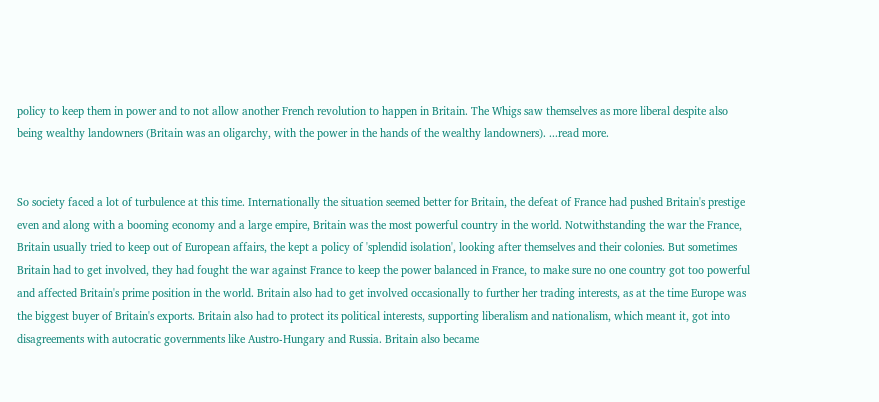policy to keep them in power and to not allow another French revolution to happen in Britain. The Whigs saw themselves as more liberal despite also being wealthy landowners (Britain was an oligarchy, with the power in the hands of the wealthy landowners). ...read more.


So society faced a lot of turbulence at this time. Internationally the situation seemed better for Britain, the defeat of France had pushed Britain's prestige even and along with a booming economy and a large empire, Britain was the most powerful country in the world. Notwithstanding the war the France, Britain usually tried to keep out of European affairs, the kept a policy of 'splendid isolation', looking after themselves and their colonies. But sometimes Britain had to get involved, they had fought the war against France to keep the power balanced in France, to make sure no one country got too powerful and affected Britain's prime position in the world. Britain also had to get involved occasionally to further her trading interests, as at the time Europe was the biggest buyer of Britain's exports. Britain also had to protect its political interests, supporting liberalism and nationalism, which meant it, got into disagreements with autocratic governments like Austro-Hungary and Russia. Britain also became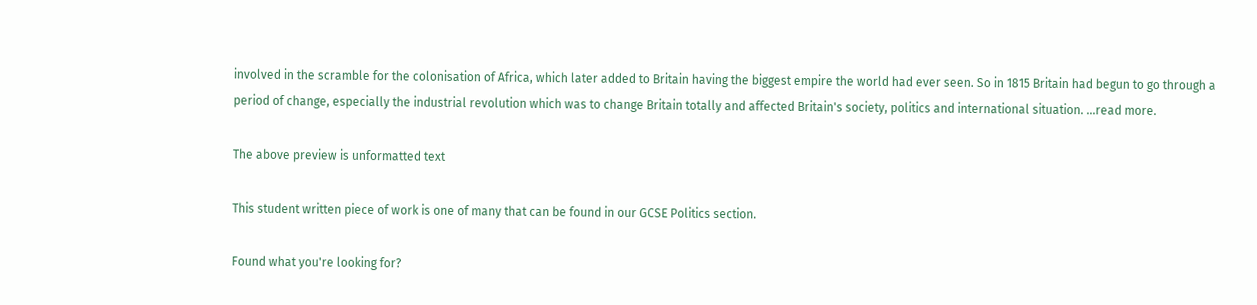involved in the scramble for the colonisation of Africa, which later added to Britain having the biggest empire the world had ever seen. So in 1815 Britain had begun to go through a period of change, especially the industrial revolution which was to change Britain totally and affected Britain's society, politics and international situation. ...read more.

The above preview is unformatted text

This student written piece of work is one of many that can be found in our GCSE Politics section.

Found what you're looking for?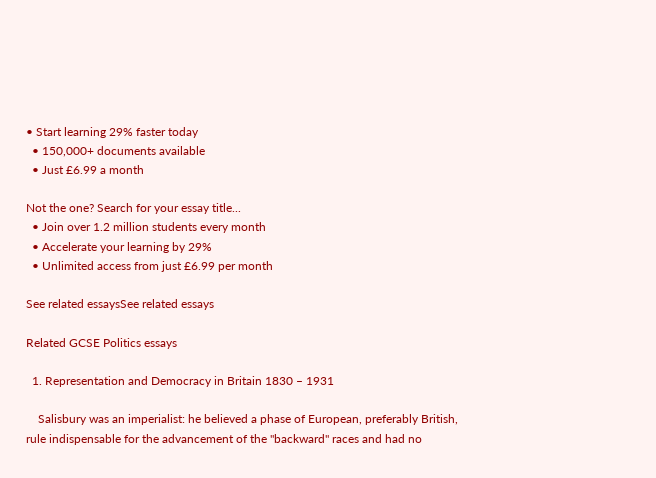• Start learning 29% faster today
  • 150,000+ documents available
  • Just £6.99 a month

Not the one? Search for your essay title...
  • Join over 1.2 million students every month
  • Accelerate your learning by 29%
  • Unlimited access from just £6.99 per month

See related essaysSee related essays

Related GCSE Politics essays

  1. Representation and Democracy in Britain 1830 – 1931

    Salisbury was an imperialist: he believed a phase of European, preferably British, rule indispensable for the advancement of the "backward" races and had no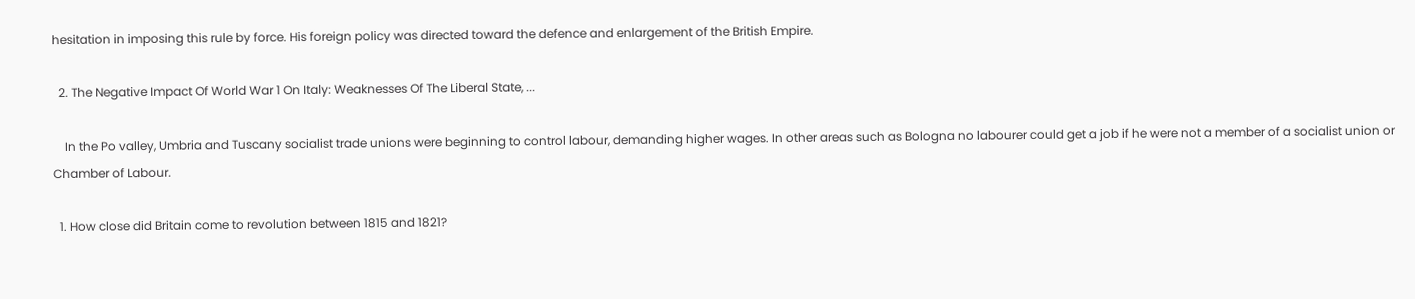hesitation in imposing this rule by force. His foreign policy was directed toward the defence and enlargement of the British Empire.

  2. The Negative Impact Of World War 1 On Italy: Weaknesses Of The Liberal State, ...

    In the Po valley, Umbria and Tuscany socialist trade unions were beginning to control labour, demanding higher wages. In other areas such as Bologna no labourer could get a job if he were not a member of a socialist union or Chamber of Labour.

  1. How close did Britain come to revolution between 1815 and 1821?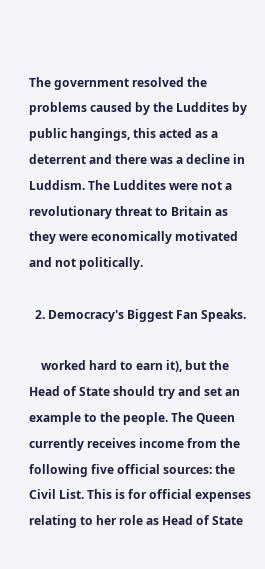The government resolved the problems caused by the Luddites by public hangings, this acted as a deterrent and there was a decline in Luddism. The Luddites were not a revolutionary threat to Britain as they were economically motivated and not politically.

  2. Democracy's Biggest Fan Speaks.

    worked hard to earn it), but the Head of State should try and set an example to the people. The Queen currently receives income from the following five official sources: the Civil List. This is for official expenses relating to her role as Head of State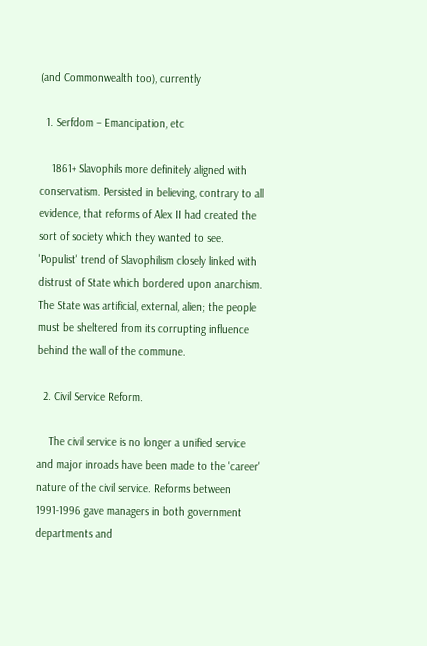(and Commonwealth too), currently

  1. Serfdom – Emancipation, etc

    1861+ Slavophils more definitely aligned with conservatism. Persisted in believing, contrary to all evidence, that reforms of Alex II had created the sort of society which they wanted to see. 'Populist' trend of Slavophilism closely linked with distrust of State which bordered upon anarchism. The State was artificial, external, alien; the people must be sheltered from its corrupting influence behind the wall of the commune.

  2. Civil Service Reform.

    The civil service is no longer a unified service and major inroads have been made to the 'career' nature of the civil service. Reforms between 1991-1996 gave managers in both government departments and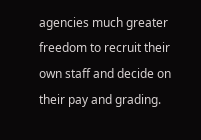agencies much greater freedom to recruit their own staff and decide on their pay and grading.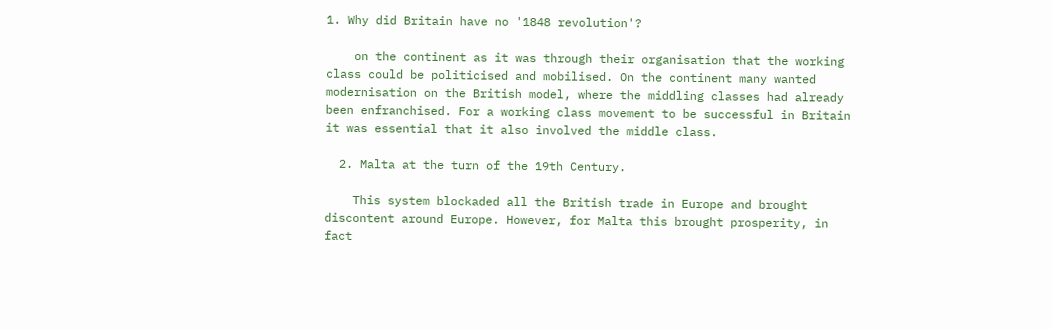1. Why did Britain have no '1848 revolution'?

    on the continent as it was through their organisation that the working class could be politicised and mobilised. On the continent many wanted modernisation on the British model, where the middling classes had already been enfranchised. For a working class movement to be successful in Britain it was essential that it also involved the middle class.

  2. Malta at the turn of the 19th Century.

    This system blockaded all the British trade in Europe and brought discontent around Europe. However, for Malta this brought prosperity, in fact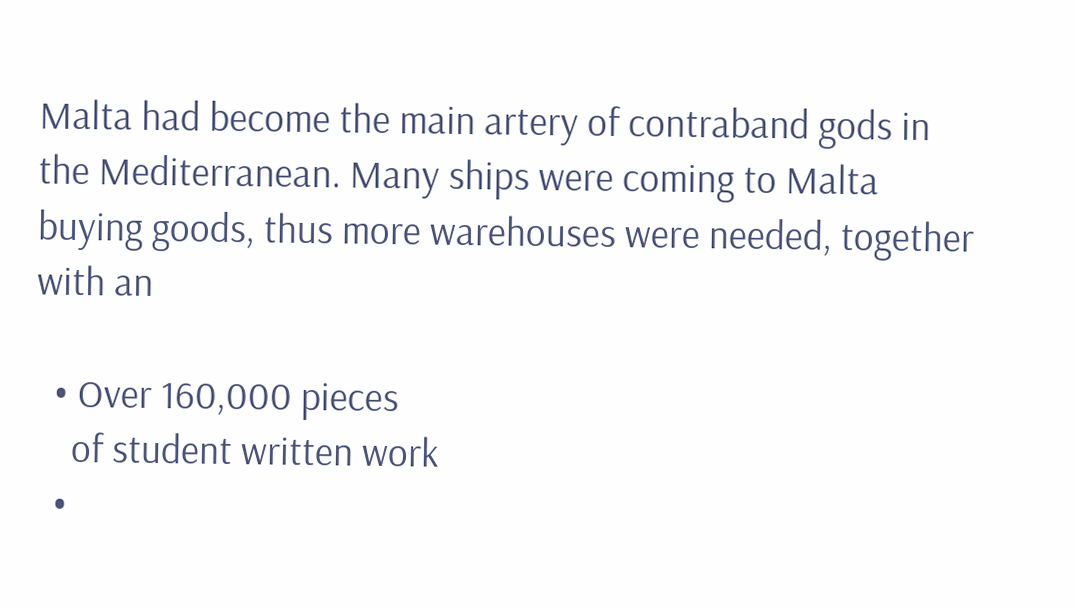Malta had become the main artery of contraband gods in the Mediterranean. Many ships were coming to Malta buying goods, thus more warehouses were needed, together with an

  • Over 160,000 pieces
    of student written work
  •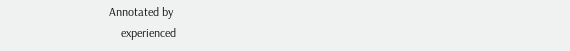Annotated by
    experienced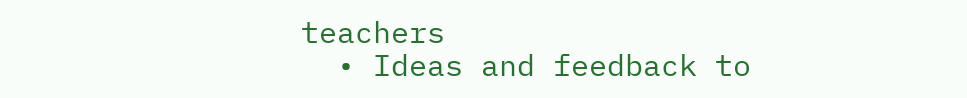teachers
  • Ideas and feedback to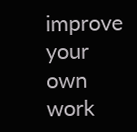improve your own work